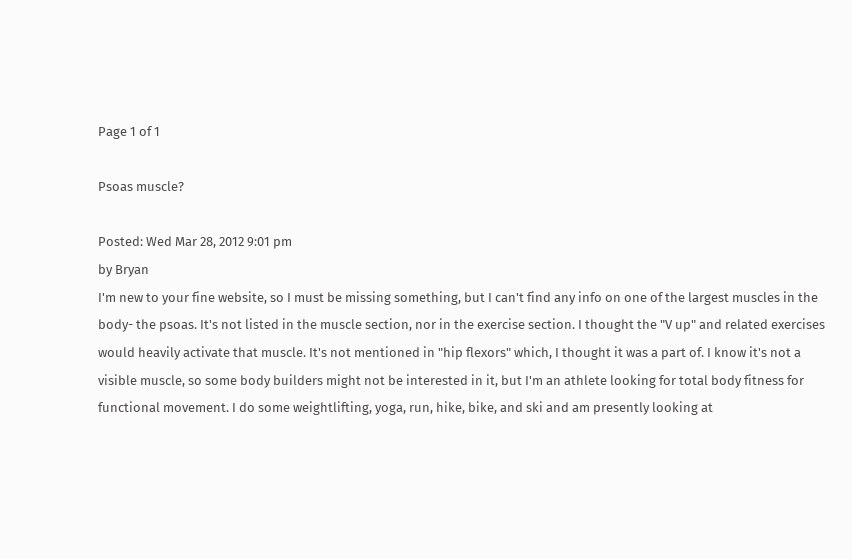Page 1 of 1

Psoas muscle?

Posted: Wed Mar 28, 2012 9:01 pm
by Bryan
I'm new to your fine website, so I must be missing something, but I can't find any info on one of the largest muscles in the body- the psoas. It's not listed in the muscle section, nor in the exercise section. I thought the "V up" and related exercises would heavily activate that muscle. It's not mentioned in "hip flexors" which, I thought it was a part of. I know it's not a visible muscle, so some body builders might not be interested in it, but I'm an athlete looking for total body fitness for functional movement. I do some weightlifting, yoga, run, hike, bike, and ski and am presently looking at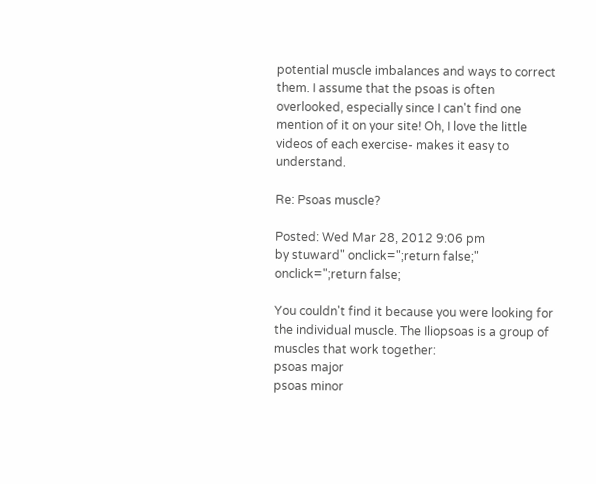potential muscle imbalances and ways to correct them. I assume that the psoas is often overlooked, especially since I can't find one mention of it on your site! Oh, I love the little videos of each exercise- makes it easy to understand.

Re: Psoas muscle?

Posted: Wed Mar 28, 2012 9:06 pm
by stuward" onclick=";return false;" onclick=";return false;

You couldn't find it because you were looking for the individual muscle. The Iliopsoas is a group of muscles that work together:
psoas major
psoas minor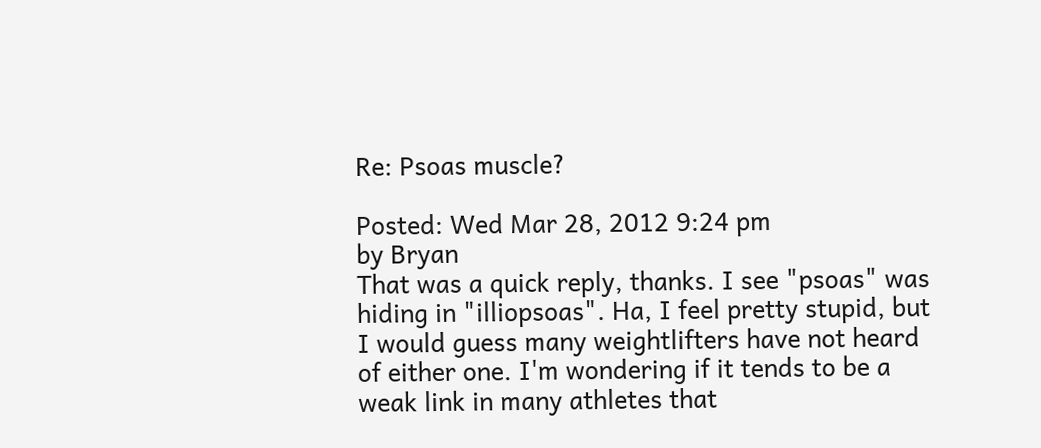Re: Psoas muscle?

Posted: Wed Mar 28, 2012 9:24 pm
by Bryan
That was a quick reply, thanks. I see "psoas" was hiding in "illiopsoas". Ha, I feel pretty stupid, but I would guess many weightlifters have not heard of either one. I'm wondering if it tends to be a weak link in many athletes that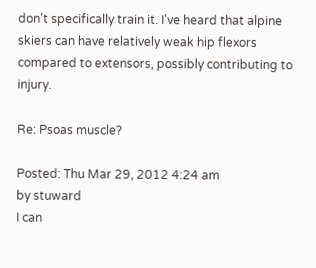don't specifically train it. I've heard that alpine skiers can have relatively weak hip flexors compared to extensors, possibly contributing to injury.

Re: Psoas muscle?

Posted: Thu Mar 29, 2012 4:24 am
by stuward
I can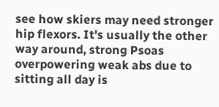see how skiers may need stronger hip flexors. It's usually the other way around, strong Psoas overpowering weak abs due to sitting all day is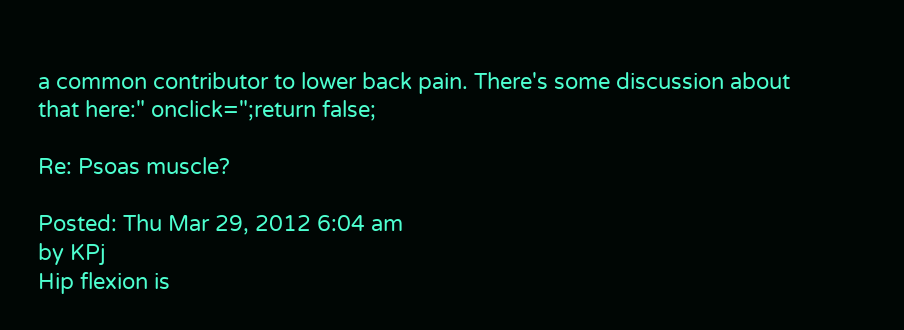a common contributor to lower back pain. There's some discussion about that here:" onclick=";return false;

Re: Psoas muscle?

Posted: Thu Mar 29, 2012 6:04 am
by KPj
Hip flexion is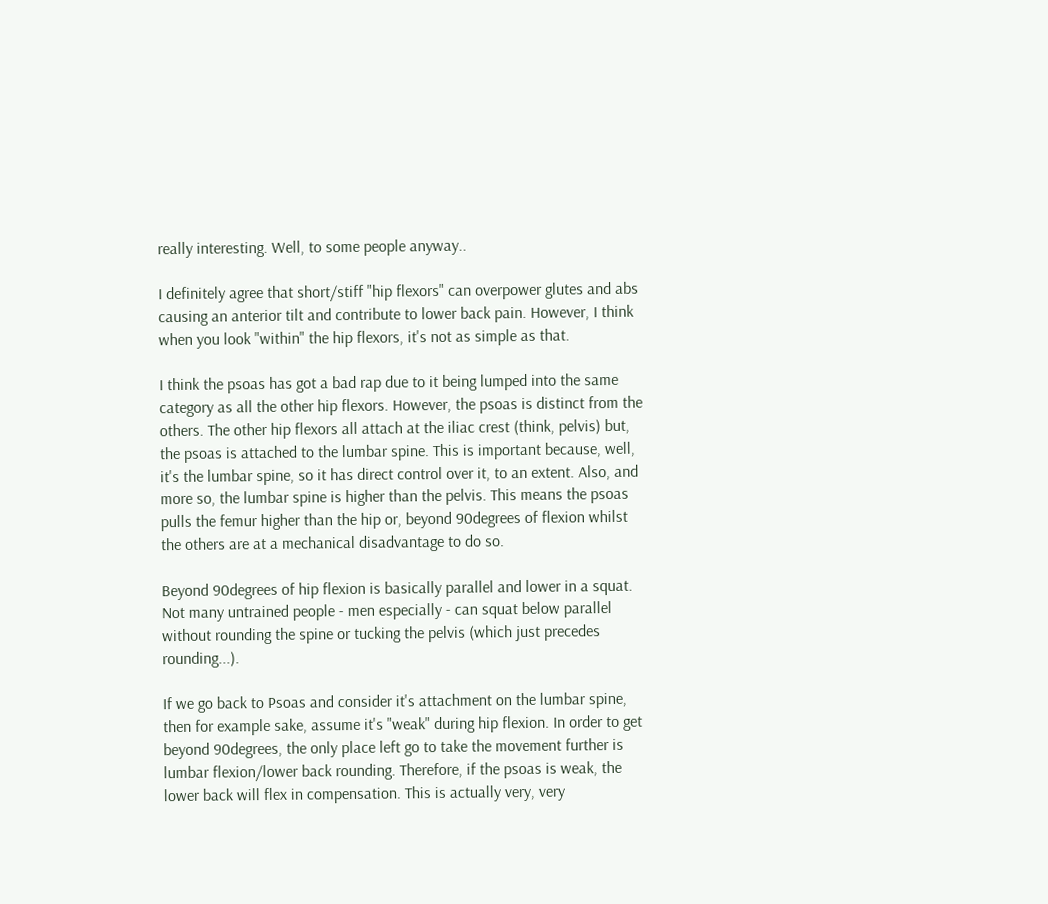really interesting. Well, to some people anyway..

I definitely agree that short/stiff "hip flexors" can overpower glutes and abs causing an anterior tilt and contribute to lower back pain. However, I think when you look "within" the hip flexors, it's not as simple as that.

I think the psoas has got a bad rap due to it being lumped into the same category as all the other hip flexors. However, the psoas is distinct from the others. The other hip flexors all attach at the iliac crest (think, pelvis) but, the psoas is attached to the lumbar spine. This is important because, well, it's the lumbar spine, so it has direct control over it, to an extent. Also, and more so, the lumbar spine is higher than the pelvis. This means the psoas pulls the femur higher than the hip or, beyond 90degrees of flexion whilst the others are at a mechanical disadvantage to do so.

Beyond 90degrees of hip flexion is basically parallel and lower in a squat. Not many untrained people - men especially - can squat below parallel without rounding the spine or tucking the pelvis (which just precedes rounding...).

If we go back to Psoas and consider it's attachment on the lumbar spine, then for example sake, assume it's "weak" during hip flexion. In order to get beyond 90degrees, the only place left go to take the movement further is lumbar flexion/lower back rounding. Therefore, if the psoas is weak, the lower back will flex in compensation. This is actually very, very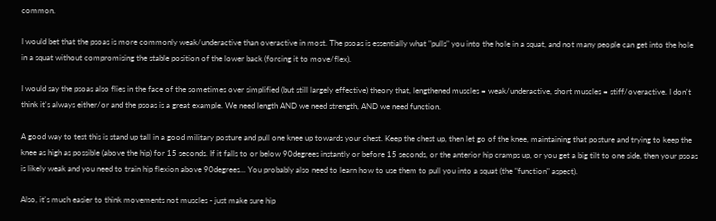common.

I would bet that the psoas is more commonly weak/underactive than overactive in most. The psoas is essentially what "pulls" you into the hole in a squat, and not many people can get into the hole in a squat without compromising the stable position of the lower back (forcing it to move/flex).

I would say the psoas also flies in the face of the sometimes over simplified (but still largely effective) theory that, lengthened muscles = weak/underactive, short muscles = stiff/overactive. I don't think it's always either/or and the psoas is a great example. We need length AND we need strength, AND we need function.

A good way to test this is stand up tall in a good military posture and pull one knee up towards your chest. Keep the chest up, then let go of the knee, maintaining that posture and trying to keep the knee as high as possible (above the hip) for 15 seconds. If it falls to or below 90degrees instantly or before 15 seconds, or the anterior hip cramps up, or you get a big tilt to one side, then your psoas is likely weak and you need to train hip flexion above 90degrees... You probably also need to learn how to use them to pull you into a squat (the "function" aspect).

Also, it's much easier to think movements not muscles - just make sure hip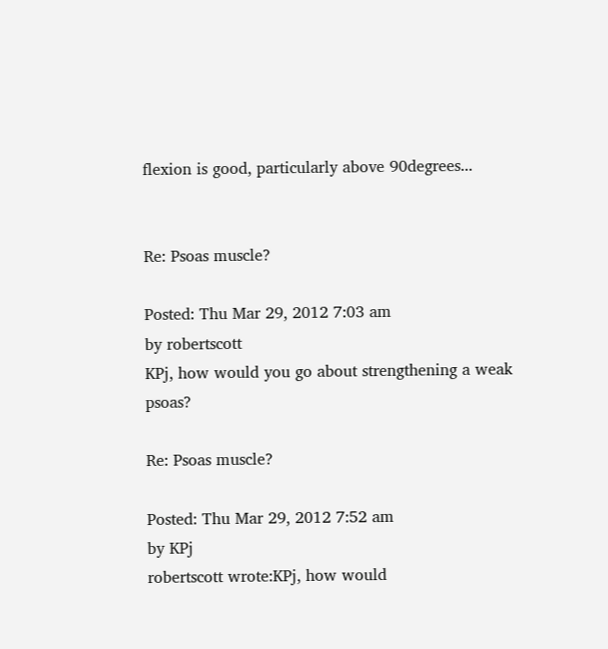flexion is good, particularly above 90degrees...


Re: Psoas muscle?

Posted: Thu Mar 29, 2012 7:03 am
by robertscott
KPj, how would you go about strengthening a weak psoas?

Re: Psoas muscle?

Posted: Thu Mar 29, 2012 7:52 am
by KPj
robertscott wrote:KPj, how would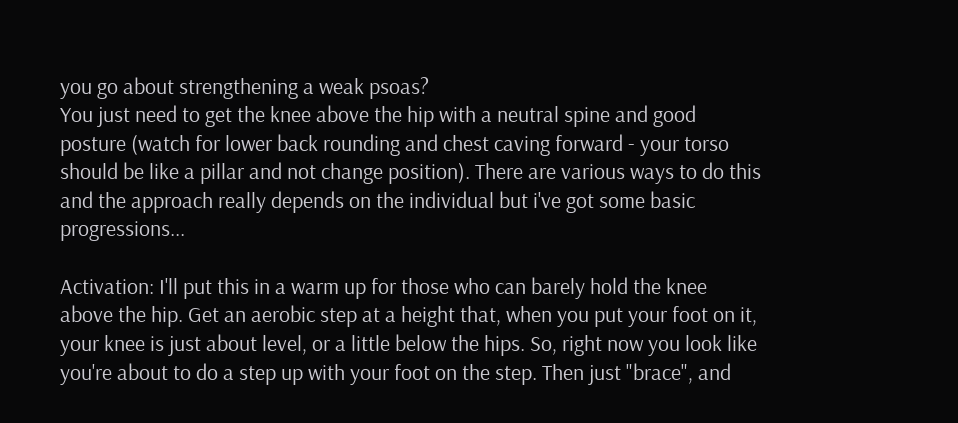you go about strengthening a weak psoas?
You just need to get the knee above the hip with a neutral spine and good posture (watch for lower back rounding and chest caving forward - your torso should be like a pillar and not change position). There are various ways to do this and the approach really depends on the individual but i've got some basic progressions...

Activation: I'll put this in a warm up for those who can barely hold the knee above the hip. Get an aerobic step at a height that, when you put your foot on it, your knee is just about level, or a little below the hips. So, right now you look like you're about to do a step up with your foot on the step. Then just "brace", and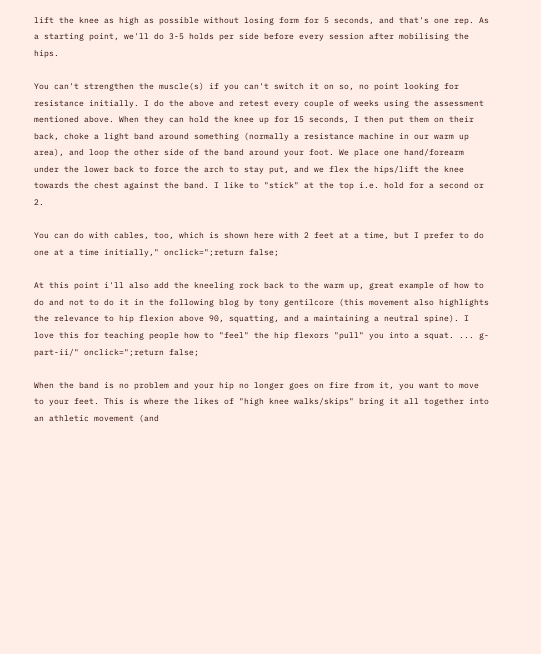lift the knee as high as possible without losing form for 5 seconds, and that's one rep. As a starting point, we'll do 3-5 holds per side before every session after mobilising the hips.

You can't strengthen the muscle(s) if you can't switch it on so, no point looking for resistance initially. I do the above and retest every couple of weeks using the assessment mentioned above. When they can hold the knee up for 15 seconds, I then put them on their back, choke a light band around something (normally a resistance machine in our warm up area), and loop the other side of the band around your foot. We place one hand/forearm under the lower back to force the arch to stay put, and we flex the hips/lift the knee towards the chest against the band. I like to "stick" at the top i.e. hold for a second or 2.

You can do with cables, too, which is shown here with 2 feet at a time, but I prefer to do one at a time initially," onclick=";return false;

At this point i'll also add the kneeling rock back to the warm up, great example of how to do and not to do it in the following blog by tony gentilcore (this movement also highlights the relevance to hip flexion above 90, squatting, and a maintaining a neutral spine). I love this for teaching people how to "feel" the hip flexors "pull" you into a squat. ... g-part-ii/" onclick=";return false;

When the band is no problem and your hip no longer goes on fire from it, you want to move to your feet. This is where the likes of "high knee walks/skips" bring it all together into an athletic movement (and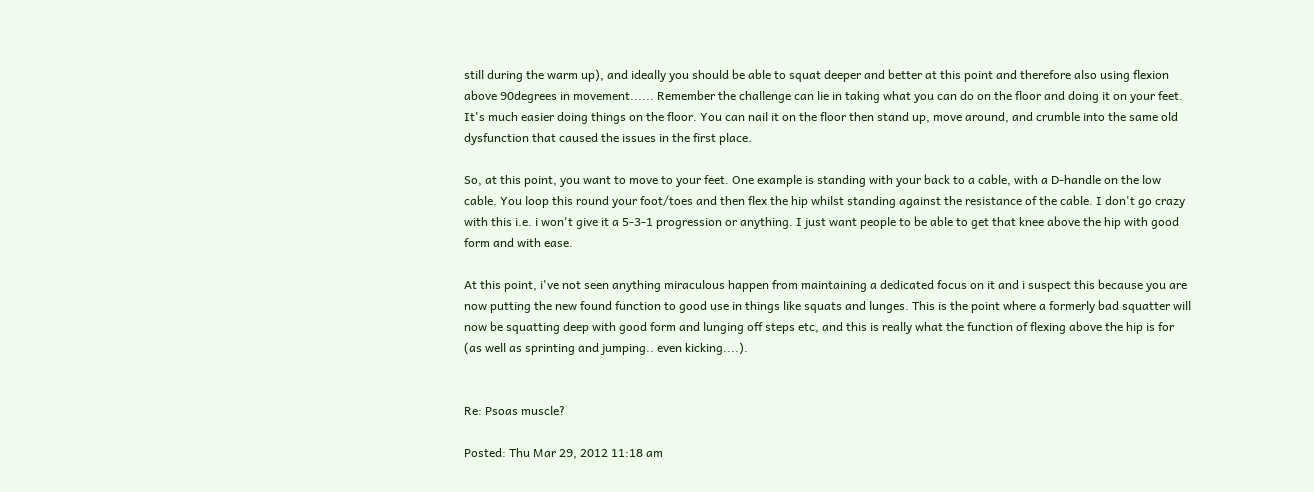still during the warm up), and ideally you should be able to squat deeper and better at this point and therefore also using flexion above 90degrees in movement...... Remember the challenge can lie in taking what you can do on the floor and doing it on your feet. It's much easier doing things on the floor. You can nail it on the floor then stand up, move around, and crumble into the same old dysfunction that caused the issues in the first place.

So, at this point, you want to move to your feet. One example is standing with your back to a cable, with a D-handle on the low cable. You loop this round your foot/toes and then flex the hip whilst standing against the resistance of the cable. I don't go crazy with this i.e. i won't give it a 5-3-1 progression or anything. I just want people to be able to get that knee above the hip with good form and with ease.

At this point, i've not seen anything miraculous happen from maintaining a dedicated focus on it and i suspect this because you are now putting the new found function to good use in things like squats and lunges. This is the point where a formerly bad squatter will now be squatting deep with good form and lunging off steps etc, and this is really what the function of flexing above the hip is for (as well as sprinting and jumping.. even kicking....).


Re: Psoas muscle?

Posted: Thu Mar 29, 2012 11:18 am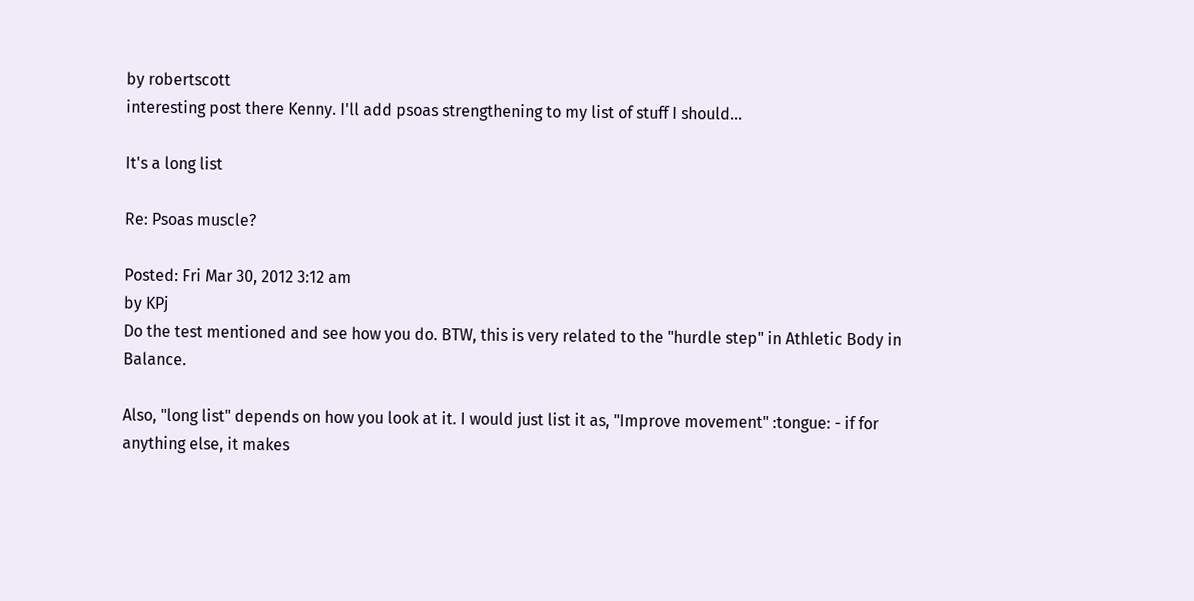by robertscott
interesting post there Kenny. I'll add psoas strengthening to my list of stuff I should...

It's a long list

Re: Psoas muscle?

Posted: Fri Mar 30, 2012 3:12 am
by KPj
Do the test mentioned and see how you do. BTW, this is very related to the "hurdle step" in Athletic Body in Balance.

Also, "long list" depends on how you look at it. I would just list it as, "Improve movement" :tongue: - if for anything else, it makes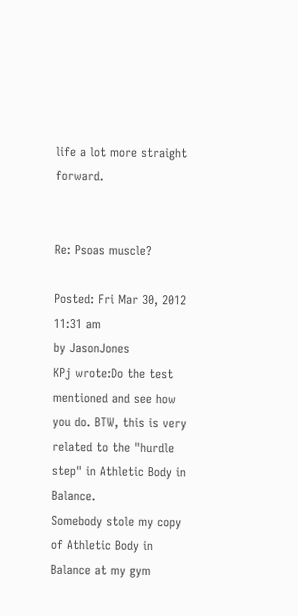life a lot more straight forward.


Re: Psoas muscle?

Posted: Fri Mar 30, 2012 11:31 am
by JasonJones
KPj wrote:Do the test mentioned and see how you do. BTW, this is very related to the "hurdle step" in Athletic Body in Balance.
Somebody stole my copy of Athletic Body in Balance at my gym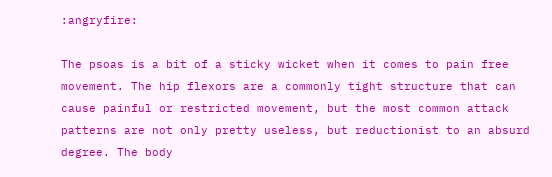:angryfire:

The psoas is a bit of a sticky wicket when it comes to pain free movement. The hip flexors are a commonly tight structure that can cause painful or restricted movement, but the most common attack patterns are not only pretty useless, but reductionist to an absurd degree. The body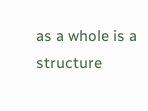as a whole is a structure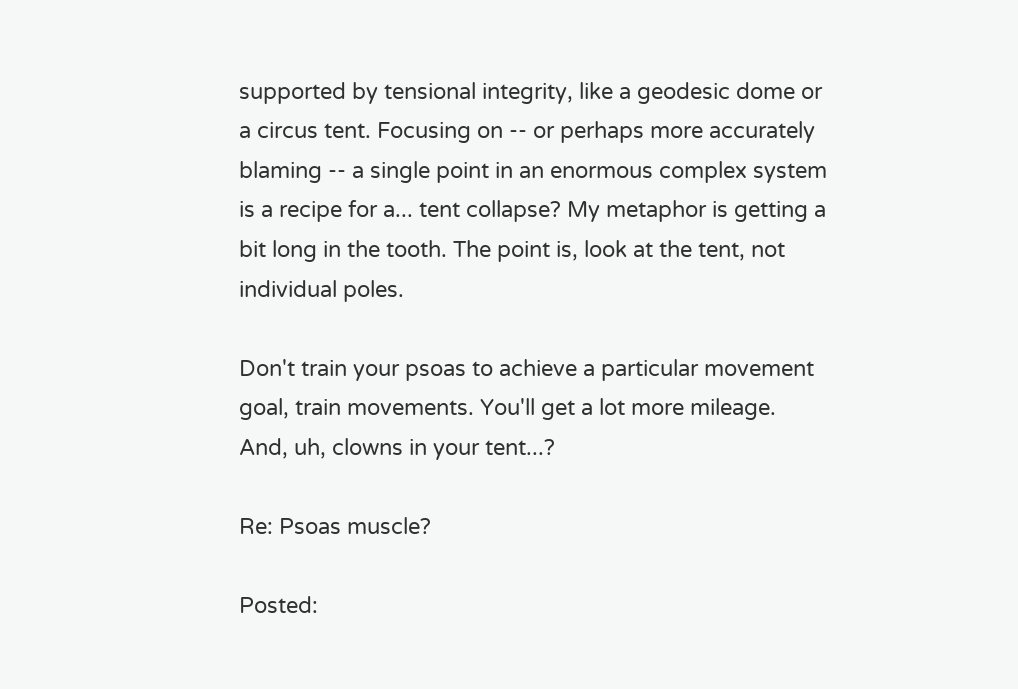supported by tensional integrity, like a geodesic dome or a circus tent. Focusing on -- or perhaps more accurately blaming -- a single point in an enormous complex system is a recipe for a... tent collapse? My metaphor is getting a bit long in the tooth. The point is, look at the tent, not individual poles.

Don't train your psoas to achieve a particular movement goal, train movements. You'll get a lot more mileage. And, uh, clowns in your tent...?

Re: Psoas muscle?

Posted: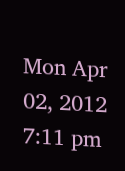Mon Apr 02, 2012 7:11 pm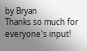by Bryan
Thanks so much for everyone's input!